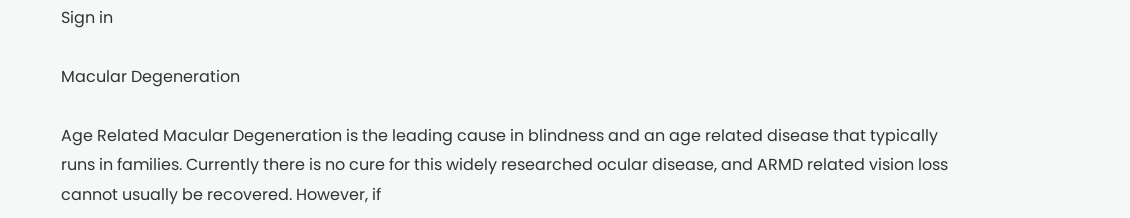Sign in

Macular Degeneration

Age Related Macular Degeneration is the leading cause in blindness and an age related disease that typically runs in families. Currently there is no cure for this widely researched ocular disease, and ARMD related vision loss cannot usually be recovered. However, if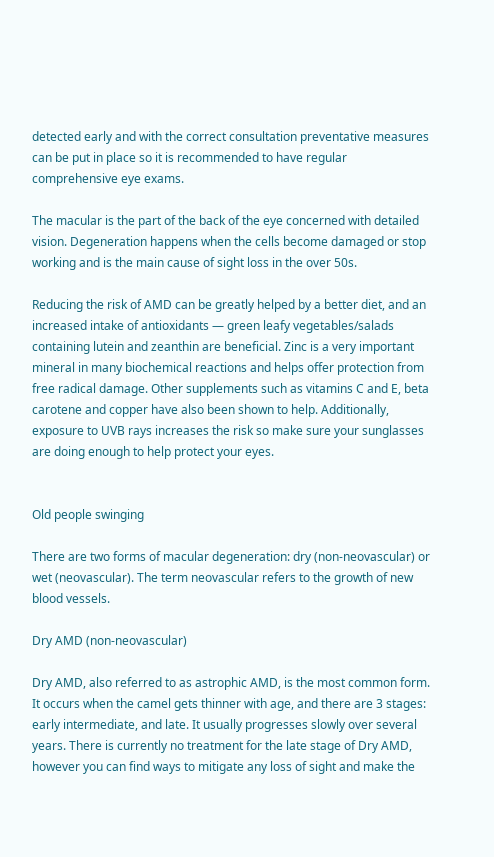detected early and with the correct consultation preventative measures can be put in place so it is recommended to have regular comprehensive eye exams.

The macular is the part of the back of the eye concerned with detailed vision. Degeneration happens when the cells become damaged or stop working and is the main cause of sight loss in the over 50s.

Reducing the risk of AMD can be greatly helped by a better diet, and an increased intake of antioxidants — green leafy vegetables/salads containing lutein and zeanthin are beneficial. Zinc is a very important mineral in many biochemical reactions and helps offer protection from free radical damage. Other supplements such as vitamins C and E, beta carotene and copper have also been shown to help. Additionally, exposure to UVB rays increases the risk so make sure your sunglasses are doing enough to help protect your eyes.


Old people swinging

There are two forms of macular degeneration: dry (non-neovascular) or wet (neovascular). The term neovascular refers to the growth of new blood vessels.

Dry AMD (non-neovascular)

Dry AMD, also referred to as astrophic AMD, is the most common form. It occurs when the camel gets thinner with age, and there are 3 stages: early intermediate, and late. It usually progresses slowly over several years. There is currently no treatment for the late stage of Dry AMD, however you can find ways to mitigate any loss of sight and make the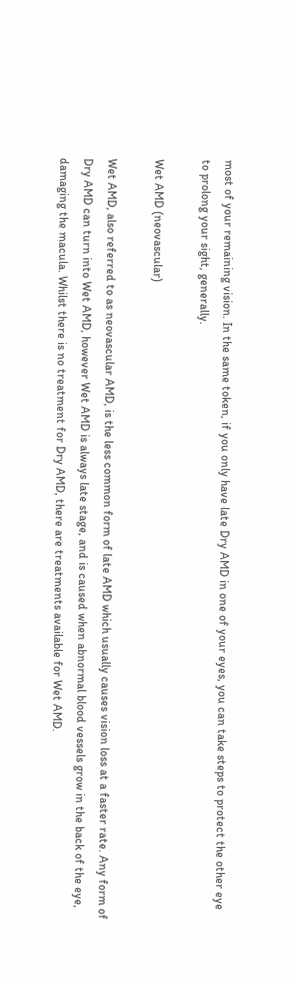most of your remaining vision. In the same token, if you only have late Dry AMD in one of your eyes, you can take steps to protect the other eye to prolong your sight, generally.

Wet AMD (neovascular)

Wet AMD, also referred to as neovascular AMD, is the less common form of late AMD which usually causes vision loss at a faster rate. Any form of Dry AMD can turn into Wet AMD, however Wet AMD is always late stage, and is caused when abnormal blood vessels grow in the back of the eye, damaging the macula. Whilst there is no treatment for Dry AMD, there are treatments available for Wet AMD.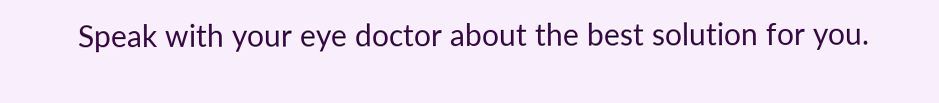Speak with your eye doctor about the best solution for you.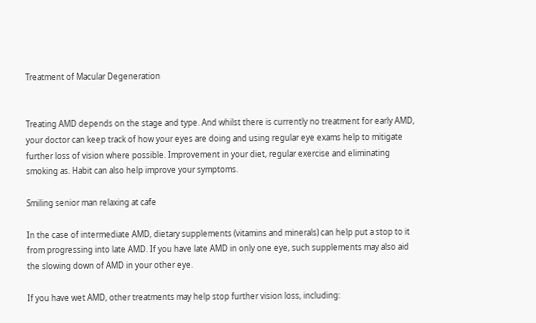Treatment of Macular Degeneration


Treating AMD depends on the stage and type. And whilst there is currently no treatment for early AMD, your doctor can keep track of how your eyes are doing and using regular eye exams help to mitigate further loss of vision where possible. Improvement in your diet, regular exercise and eliminating smoking as. Habit can also help improve your symptoms.

Smiling senior man relaxing at cafe

In the case of intermediate AMD, dietary supplements (vitamins and minerals) can help put a stop to it from progressing into late AMD. If you have late AMD in only one eye, such supplements may also aid the slowing down of AMD in your other eye.

If you have wet AMD, other treatments may help stop further vision loss, including: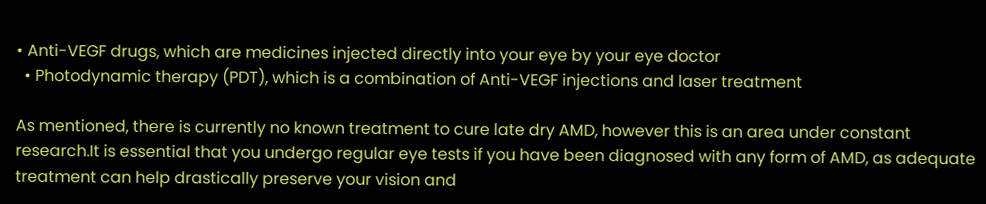• Anti-VEGF drugs, which are medicines injected directly into your eye by your eye doctor
  • Photodynamic therapy (PDT), which is a combination of Anti-VEGF injections and laser treatment

As mentioned, there is currently no known treatment to cure late dry AMD, however this is an area under constant research.It is essential that you undergo regular eye tests if you have been diagnosed with any form of AMD, as adequate treatment can help drastically preserve your vision and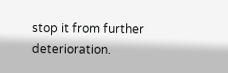stop it from further deterioration.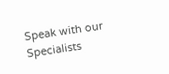Speak with our Specialists